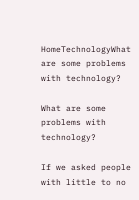HomeTechnologyWhat are some problems with technology?

What are some problems with technology?

If we asked people with little to no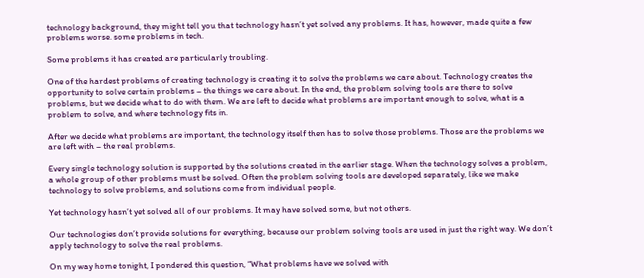technology background, they might tell you that technology hasn’t yet solved any problems. It has, however, made quite a few problems worse. some problems in tech.

Some problems it has created are particularly troubling.

One of the hardest problems of creating technology is creating it to solve the problems we care about. Technology creates the opportunity to solve certain problems – the things we care about. In the end, the problem solving tools are there to solve problems, but we decide what to do with them. We are left to decide what problems are important enough to solve, what is a problem to solve, and where technology fits in.

After we decide what problems are important, the technology itself then has to solve those problems. Those are the problems we are left with – the real problems.

Every single technology solution is supported by the solutions created in the earlier stage. When the technology solves a problem, a whole group of other problems must be solved. Often the problem solving tools are developed separately, like we make technology to solve problems, and solutions come from individual people.

Yet technology hasn’t yet solved all of our problems. It may have solved some, but not others.

Our technologies don’t provide solutions for everything, because our problem solving tools are used in just the right way. We don’t apply technology to solve the real problems.

On my way home tonight, I pondered this question, “What problems have we solved with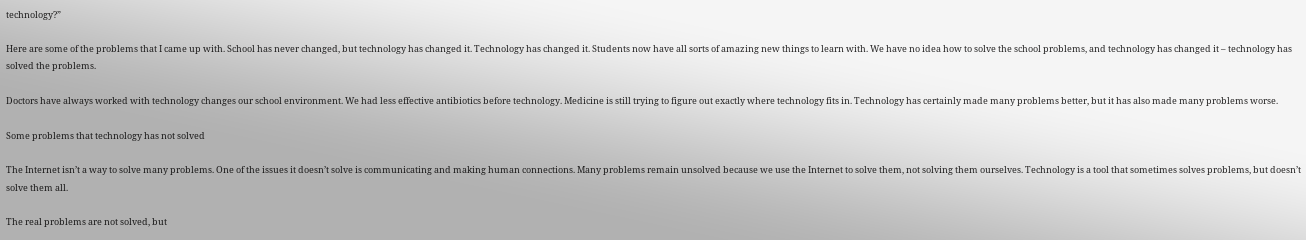technology?”

Here are some of the problems that I came up with. School has never changed, but technology has changed it. Technology has changed it. Students now have all sorts of amazing new things to learn with. We have no idea how to solve the school problems, and technology has changed it – technology has solved the problems.

Doctors have always worked with technology changes our school environment. We had less effective antibiotics before technology. Medicine is still trying to figure out exactly where technology fits in. Technology has certainly made many problems better, but it has also made many problems worse.

Some problems that technology has not solved

The Internet isn’t a way to solve many problems. One of the issues it doesn’t solve is communicating and making human connections. Many problems remain unsolved because we use the Internet to solve them, not solving them ourselves. Technology is a tool that sometimes solves problems, but doesn’t solve them all.

The real problems are not solved, but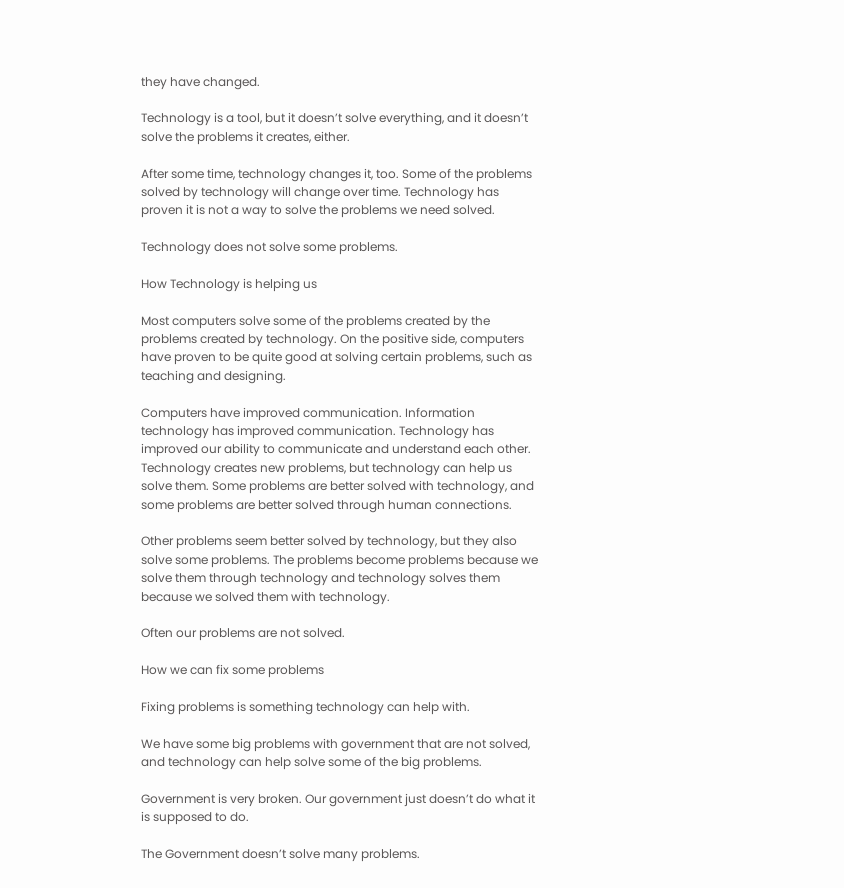they have changed.

Technology is a tool, but it doesn’t solve everything, and it doesn’t solve the problems it creates, either.

After some time, technology changes it, too. Some of the problems solved by technology will change over time. Technology has proven it is not a way to solve the problems we need solved.

Technology does not solve some problems.

How Technology is helping us

Most computers solve some of the problems created by the problems created by technology. On the positive side, computers have proven to be quite good at solving certain problems, such as teaching and designing.

Computers have improved communication. Information technology has improved communication. Technology has improved our ability to communicate and understand each other. Technology creates new problems, but technology can help us solve them. Some problems are better solved with technology, and some problems are better solved through human connections.

Other problems seem better solved by technology, but they also solve some problems. The problems become problems because we solve them through technology and technology solves them because we solved them with technology.

Often our problems are not solved.

How we can fix some problems

Fixing problems is something technology can help with.

We have some big problems with government that are not solved, and technology can help solve some of the big problems.

Government is very broken. Our government just doesn’t do what it is supposed to do.

The Government doesn’t solve many problems.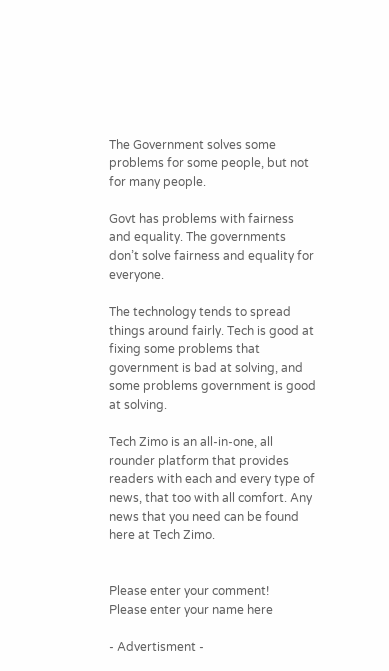The Government solves some problems for some people, but not for many people.

Govt has problems with fairness and equality. The governments don’t solve fairness and equality for everyone.

The technology tends to spread things around fairly. Tech is good at fixing some problems that government is bad at solving, and some problems government is good at solving.

Tech Zimo is an all-in-one, all rounder platform that provides readers with each and every type of news, that too with all comfort. Any news that you need can be found here at Tech Zimo.


Please enter your comment!
Please enter your name here

- Advertisment -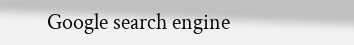Google search engine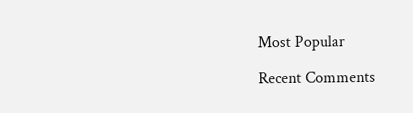Most Popular

Recent Comments